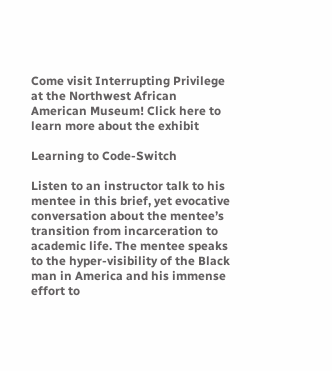Come visit Interrupting Privilege at the Northwest African American Museum! Click here to learn more about the exhibit

Learning to Code-Switch

Listen to an instructor talk to his mentee in this brief, yet evocative conversation about the mentee’s transition from incarceration to academic life. The mentee speaks to the hyper-visibility of the Black man in America and his immense effort to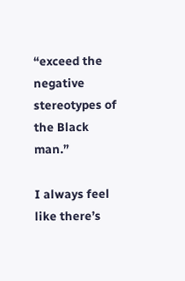“exceed the negative stereotypes of the Black man.”

I always feel like there’s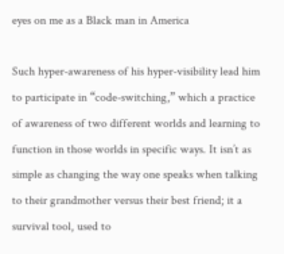eyes on me as a Black man in America

Such hyper-awareness of his hyper-visibility lead him to participate in “code-switching,” which a practice of awareness of two different worlds and learning to function in those worlds in specific ways. It isn’t as simple as changing the way one speaks when talking to their grandmother versus their best friend; it a survival tool, used to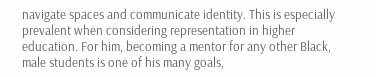navigate spaces and communicate identity. This is especially prevalent when considering representation in higher education. For him, becoming a mentor for any other Black, male students is one of his many goals,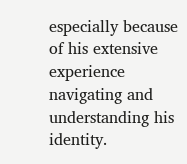especially because of his extensive experience navigating and understanding his identity.